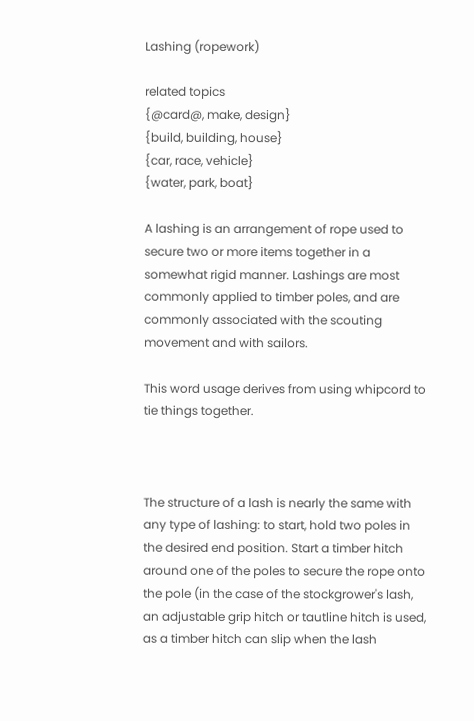Lashing (ropework)

related topics
{@card@, make, design}
{build, building, house}
{car, race, vehicle}
{water, park, boat}

A lashing is an arrangement of rope used to secure two or more items together in a somewhat rigid manner. Lashings are most commonly applied to timber poles, and are commonly associated with the scouting movement and with sailors.

This word usage derives from using whipcord to tie things together.



The structure of a lash is nearly the same with any type of lashing: to start, hold two poles in the desired end position. Start a timber hitch around one of the poles to secure the rope onto the pole (in the case of the stockgrower's lash, an adjustable grip hitch or tautline hitch is used, as a timber hitch can slip when the lash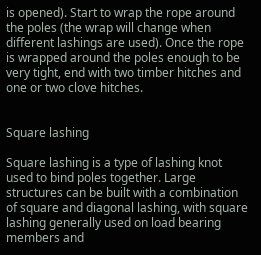is opened). Start to wrap the rope around the poles (the wrap will change when different lashings are used). Once the rope is wrapped around the poles enough to be very tight, end with two timber hitches and one or two clove hitches.


Square lashing

Square lashing is a type of lashing knot used to bind poles together. Large structures can be built with a combination of square and diagonal lashing, with square lashing generally used on load bearing members and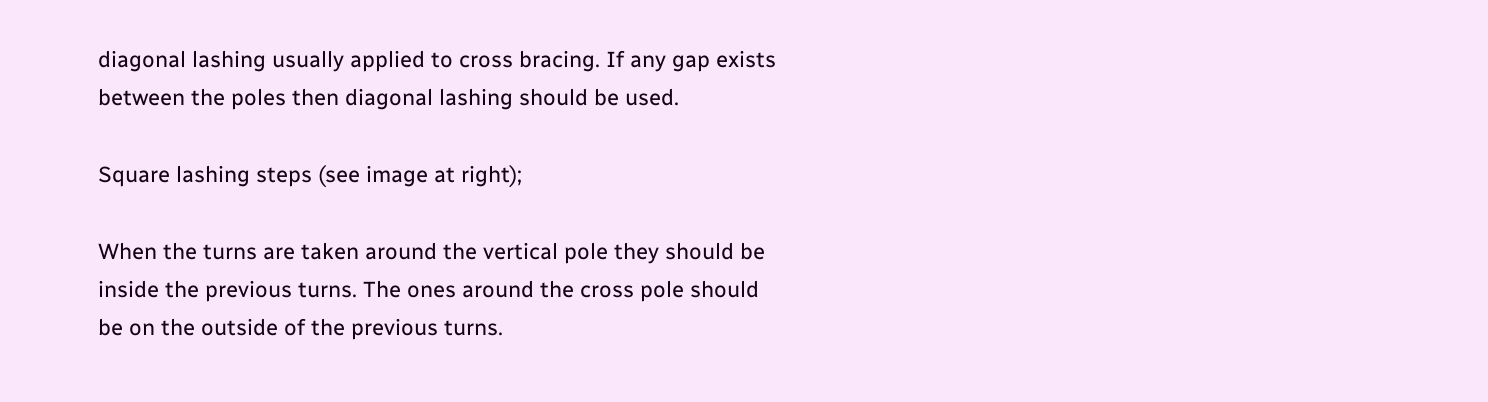diagonal lashing usually applied to cross bracing. If any gap exists between the poles then diagonal lashing should be used.

Square lashing steps (see image at right);

When the turns are taken around the vertical pole they should be inside the previous turns. The ones around the cross pole should be on the outside of the previous turns.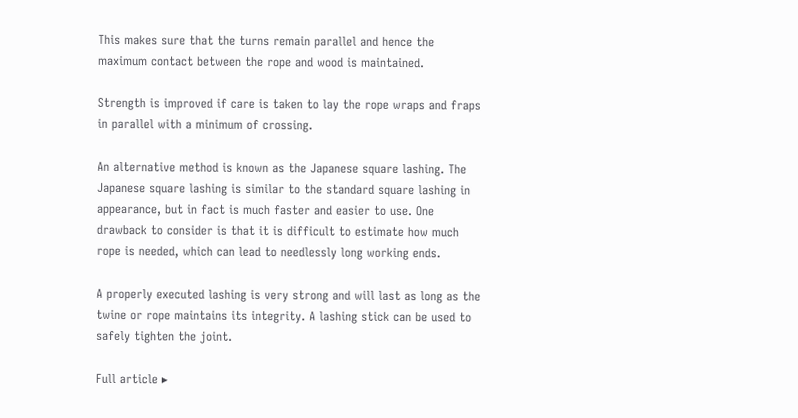This makes sure that the turns remain parallel and hence the maximum contact between the rope and wood is maintained.

Strength is improved if care is taken to lay the rope wraps and fraps in parallel with a minimum of crossing.

An alternative method is known as the Japanese square lashing. The Japanese square lashing is similar to the standard square lashing in appearance, but in fact is much faster and easier to use. One drawback to consider is that it is difficult to estimate how much rope is needed, which can lead to needlessly long working ends.

A properly executed lashing is very strong and will last as long as the twine or rope maintains its integrity. A lashing stick can be used to safely tighten the joint.

Full article ▸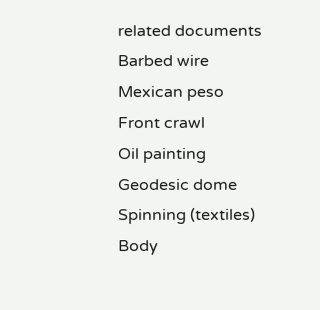related documents
Barbed wire
Mexican peso
Front crawl
Oil painting
Geodesic dome
Spinning (textiles)
Body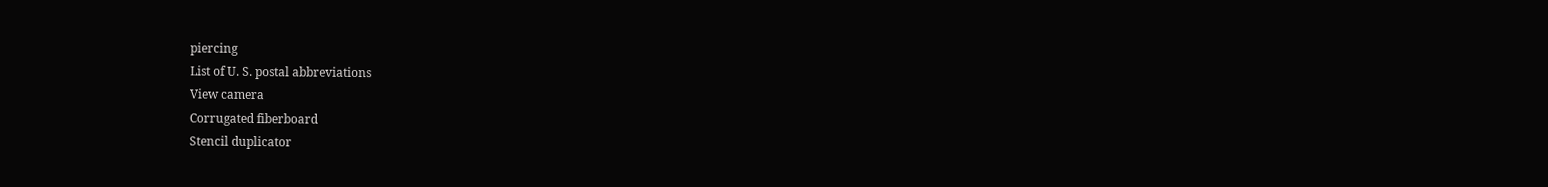piercing
List of U. S. postal abbreviations
View camera
Corrugated fiberboard
Stencil duplicator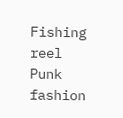Fishing reel
Punk fashion